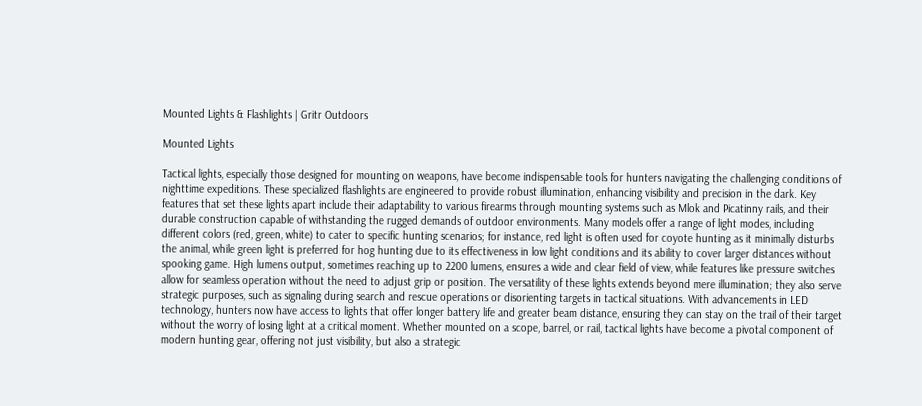Mounted Lights & Flashlights | Gritr Outdoors

Mounted Lights

Tactical lights, especially those designed for mounting on weapons, have become indispensable tools for hunters navigating the challenging conditions of nighttime expeditions. These specialized flashlights are engineered to provide robust illumination, enhancing visibility and precision in the dark. Key features that set these lights apart include their adaptability to various firearms through mounting systems such as Mlok and Picatinny rails, and their durable construction capable of withstanding the rugged demands of outdoor environments. Many models offer a range of light modes, including different colors (red, green, white) to cater to specific hunting scenarios; for instance, red light is often used for coyote hunting as it minimally disturbs the animal, while green light is preferred for hog hunting due to its effectiveness in low light conditions and its ability to cover larger distances without spooking game. High lumens output, sometimes reaching up to 2200 lumens, ensures a wide and clear field of view, while features like pressure switches allow for seamless operation without the need to adjust grip or position. The versatility of these lights extends beyond mere illumination; they also serve strategic purposes, such as signaling during search and rescue operations or disorienting targets in tactical situations. With advancements in LED technology, hunters now have access to lights that offer longer battery life and greater beam distance, ensuring they can stay on the trail of their target without the worry of losing light at a critical moment. Whether mounted on a scope, barrel, or rail, tactical lights have become a pivotal component of modern hunting gear, offering not just visibility, but also a strategic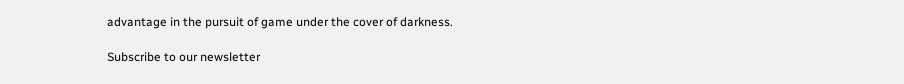advantage in the pursuit of game under the cover of darkness.

Subscribe to our newsletter